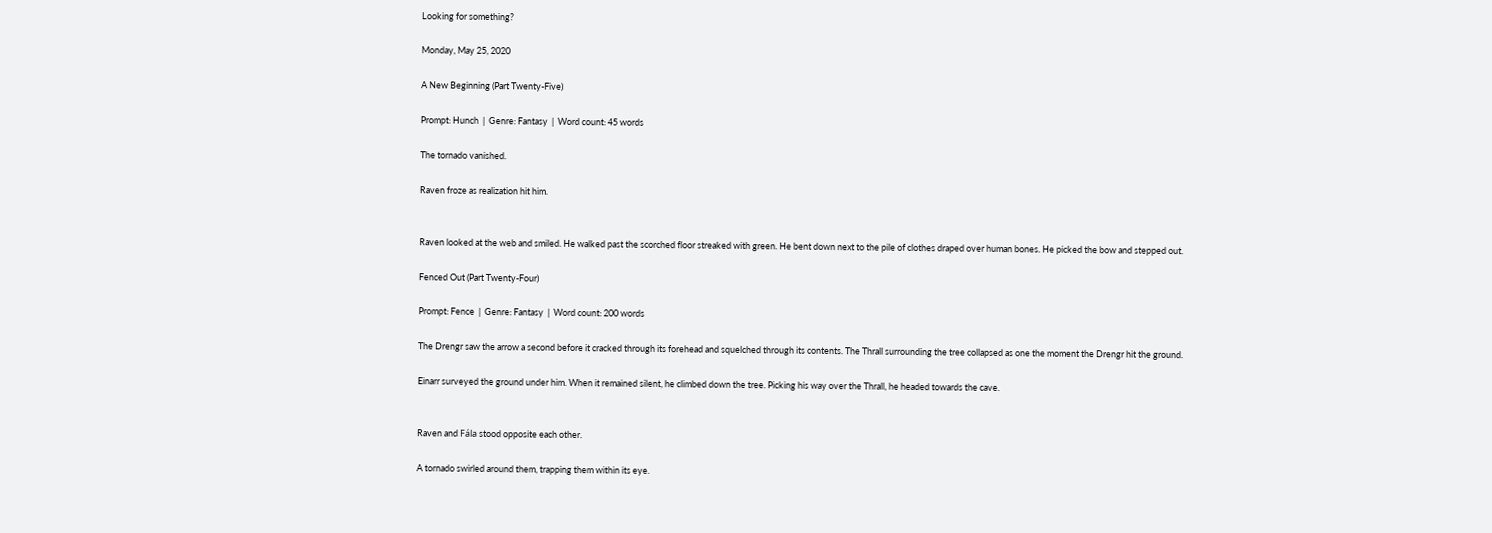Looking for something?

Monday, May 25, 2020

A New Beginning (Part Twenty-Five)

Prompt: Hunch  |  Genre: Fantasy  |  Word count: 45 words

The tornado vanished.

Raven froze as realization hit him.


Raven looked at the web and smiled. He walked past the scorched floor streaked with green. He bent down next to the pile of clothes draped over human bones. He picked the bow and stepped out.

Fenced Out (Part Twenty-Four)

Prompt: Fence  |  Genre: Fantasy  |  Word count: 200 words

The Drengr saw the arrow a second before it cracked through its forehead and squelched through its contents. The Thrall surrounding the tree collapsed as one the moment the Drengr hit the ground.

Einarr surveyed the ground under him. When it remained silent, he climbed down the tree. Picking his way over the Thrall, he headed towards the cave.


Raven and Fála stood opposite each other.

A tornado swirled around them, trapping them within its eye.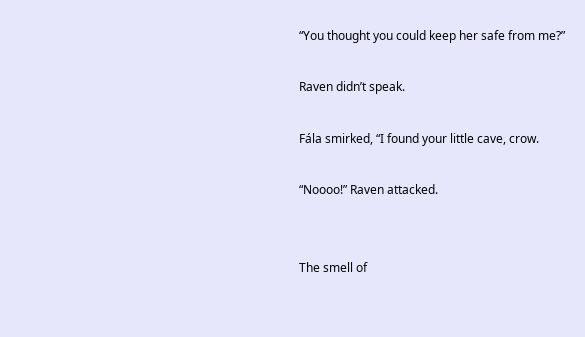“You thought you could keep her safe from me?”

Raven didn’t speak.

Fála smirked, “I found your little cave, crow.

“Noooo!” Raven attacked.


The smell of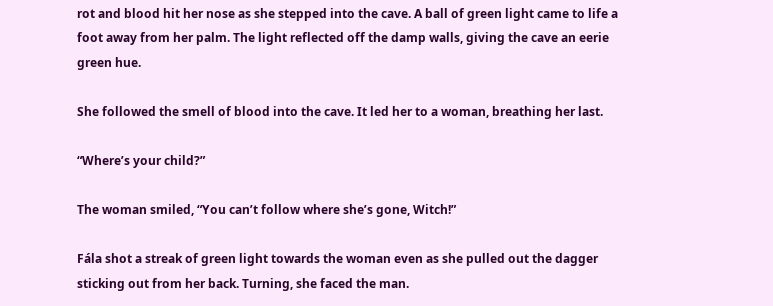rot and blood hit her nose as she stepped into the cave. A ball of green light came to life a foot away from her palm. The light reflected off the damp walls, giving the cave an eerie green hue.

She followed the smell of blood into the cave. It led her to a woman, breathing her last.

“Where’s your child?”

The woman smiled, “You can’t follow where she’s gone, Witch!”

Fála shot a streak of green light towards the woman even as she pulled out the dagger sticking out from her back. Turning, she faced the man.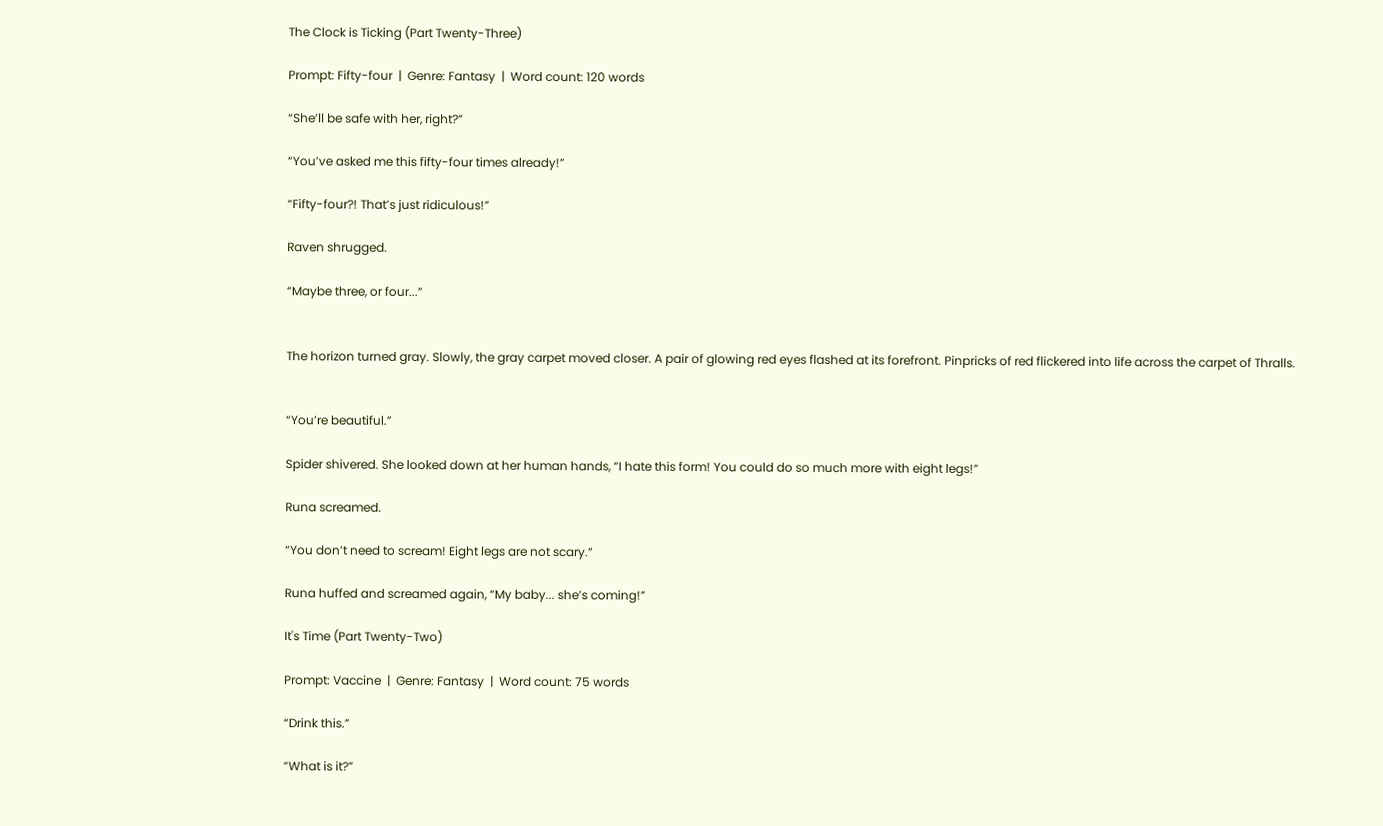The Clock is Ticking (Part Twenty-Three)

Prompt: Fifty-four  |  Genre: Fantasy  |  Word count: 120 words

“She’ll be safe with her, right?”

“You’ve asked me this fifty-four times already!”

“Fifty-four?! That’s just ridiculous!”

Raven shrugged.

“Maybe three, or four...”


The horizon turned gray. Slowly, the gray carpet moved closer. A pair of glowing red eyes flashed at its forefront. Pinpricks of red flickered into life across the carpet of Thralls.


“You’re beautiful.”

Spider shivered. She looked down at her human hands, “I hate this form! You could do so much more with eight legs!”

Runa screamed.

“You don’t need to scream! Eight legs are not scary.”

Runa huffed and screamed again, “My baby... she’s coming!”

It's Time (Part Twenty-Two)

Prompt: Vaccine  |  Genre: Fantasy  |  Word count: 75 words

“Drink this.”

“What is it?”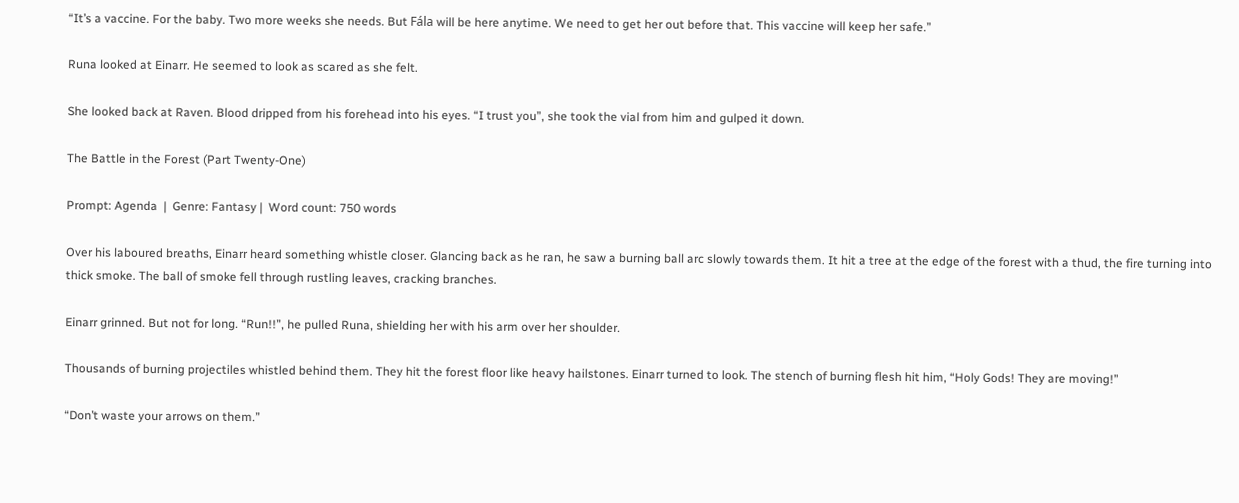“It’s a vaccine. For the baby. Two more weeks she needs. But Fála will be here anytime. We need to get her out before that. This vaccine will keep her safe.”

Runa looked at Einarr. He seemed to look as scared as she felt.

She looked back at Raven. Blood dripped from his forehead into his eyes. “I trust you”, she took the vial from him and gulped it down.

The Battle in the Forest (Part Twenty-One)

Prompt: Agenda  |  Genre: Fantasy |  Word count: 750 words

Over his laboured breaths, Einarr heard something whistle closer. Glancing back as he ran, he saw a burning ball arc slowly towards them. It hit a tree at the edge of the forest with a thud, the fire turning into thick smoke. The ball of smoke fell through rustling leaves, cracking branches.

Einarr grinned. But not for long. “Run!!”, he pulled Runa, shielding her with his arm over her shoulder.

Thousands of burning projectiles whistled behind them. They hit the forest floor like heavy hailstones. Einarr turned to look. The stench of burning flesh hit him, “Holy Gods! They are moving!”

“Don’t waste your arrows on them.”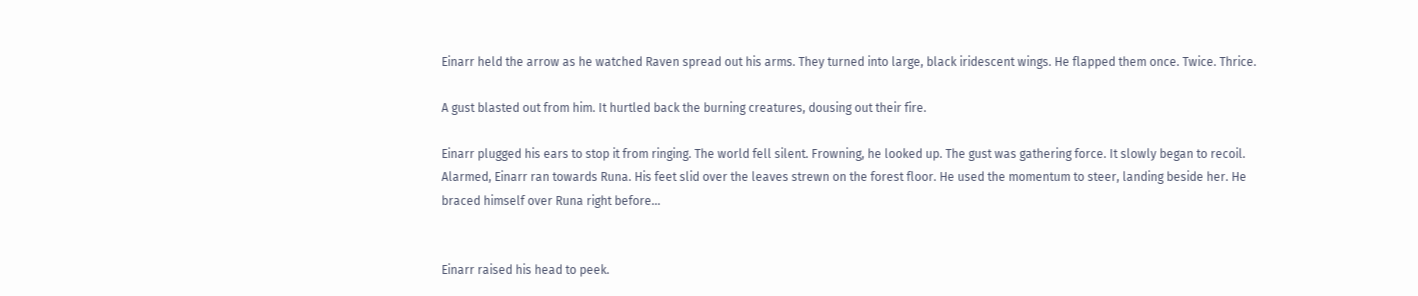Einarr held the arrow as he watched Raven spread out his arms. They turned into large, black iridescent wings. He flapped them once. Twice. Thrice.

A gust blasted out from him. It hurtled back the burning creatures, dousing out their fire.

Einarr plugged his ears to stop it from ringing. The world fell silent. Frowning, he looked up. The gust was gathering force. It slowly began to recoil. Alarmed, Einarr ran towards Runa. His feet slid over the leaves strewn on the forest floor. He used the momentum to steer, landing beside her. He braced himself over Runa right before...


Einarr raised his head to peek.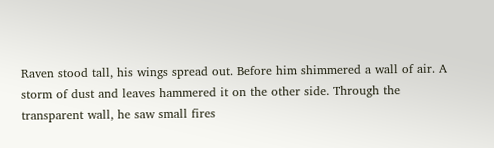Raven stood tall, his wings spread out. Before him shimmered a wall of air. A storm of dust and leaves hammered it on the other side. Through the transparent wall, he saw small fires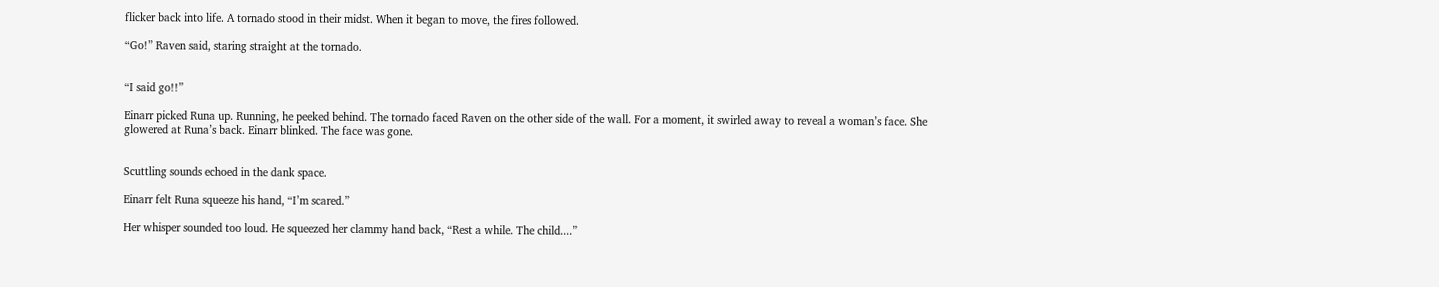flicker back into life. A tornado stood in their midst. When it began to move, the fires followed.

“Go!” Raven said, staring straight at the tornado.


“I said go!!”

Einarr picked Runa up. Running, he peeked behind. The tornado faced Raven on the other side of the wall. For a moment, it swirled away to reveal a woman’s face. She glowered at Runa’s back. Einarr blinked. The face was gone.


Scuttling sounds echoed in the dank space.

Einarr felt Runa squeeze his hand, “I’m scared.”

Her whisper sounded too loud. He squeezed her clammy hand back, “Rest a while. The child....”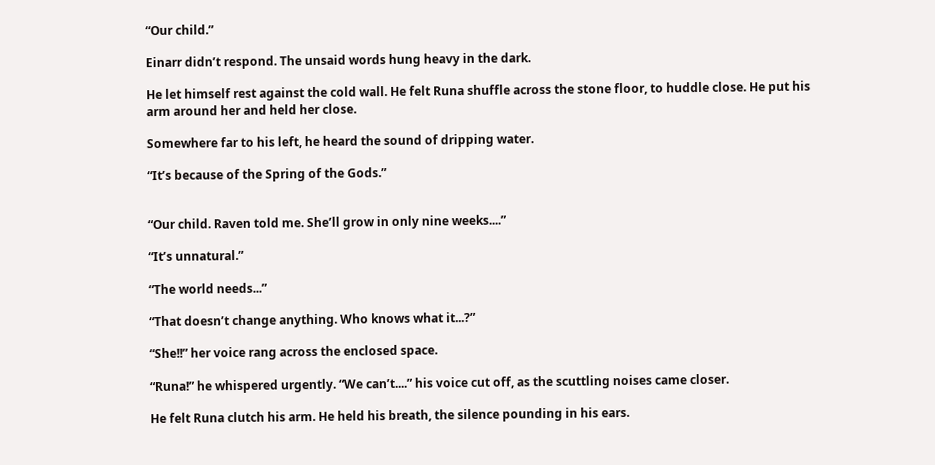“Our child.”

Einarr didn’t respond. The unsaid words hung heavy in the dark.

He let himself rest against the cold wall. He felt Runa shuffle across the stone floor, to huddle close. He put his arm around her and held her close.

Somewhere far to his left, he heard the sound of dripping water.

“It’s because of the Spring of the Gods.”


“Our child. Raven told me. She’ll grow in only nine weeks....”

“It’s unnatural.”

“The world needs...”

“That doesn’t change anything. Who knows what it...?”

“She!!” her voice rang across the enclosed space.

“Runa!” he whispered urgently. “We can’t....” his voice cut off, as the scuttling noises came closer.

He felt Runa clutch his arm. He held his breath, the silence pounding in his ears.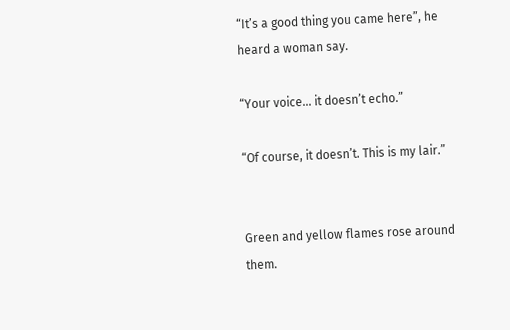“It’s a good thing you came here”, he heard a woman say.

“Your voice... it doesn’t echo.”

“Of course, it doesn’t. This is my lair.”


Green and yellow flames rose around them.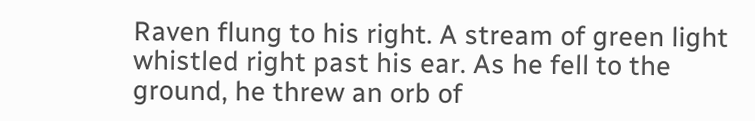Raven flung to his right. A stream of green light whistled right past his ear. As he fell to the ground, he threw an orb of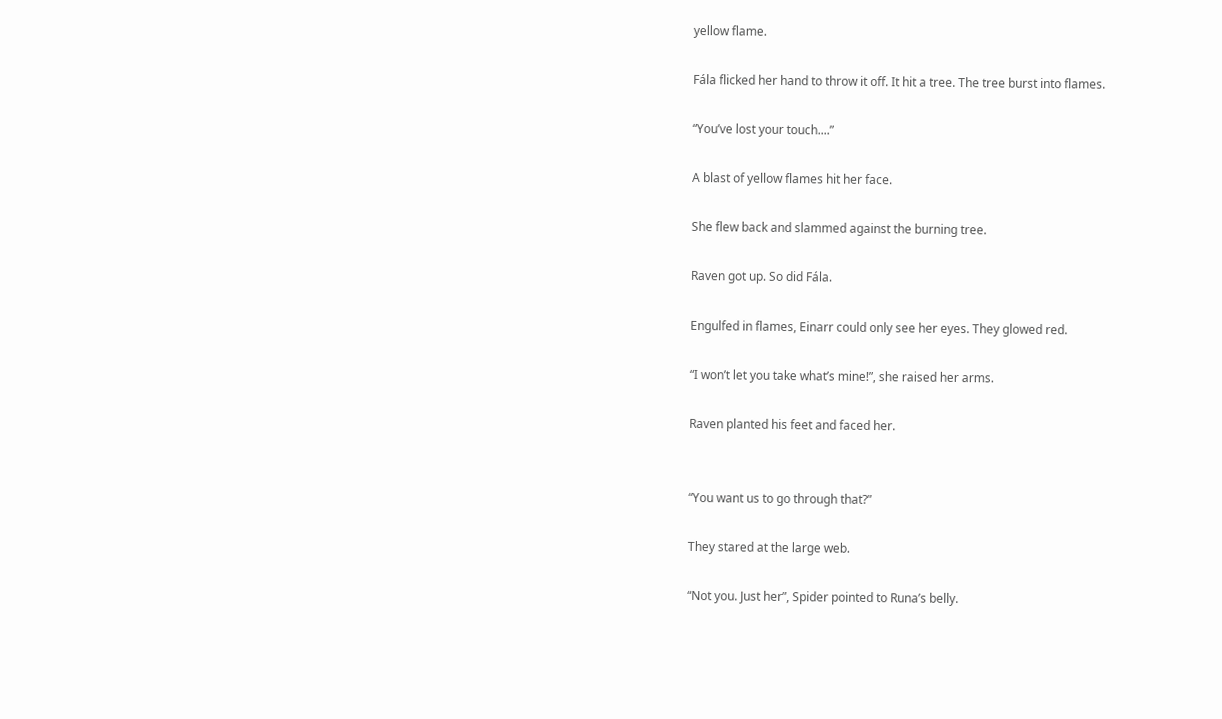yellow flame.

Fála flicked her hand to throw it off. It hit a tree. The tree burst into flames.

“You’ve lost your touch....”

A blast of yellow flames hit her face.

She flew back and slammed against the burning tree.

Raven got up. So did Fála.

Engulfed in flames, Einarr could only see her eyes. They glowed red.

“I won’t let you take what’s mine!”, she raised her arms.

Raven planted his feet and faced her.


“You want us to go through that?”

They stared at the large web.

“Not you. Just her”, Spider pointed to Runa’s belly.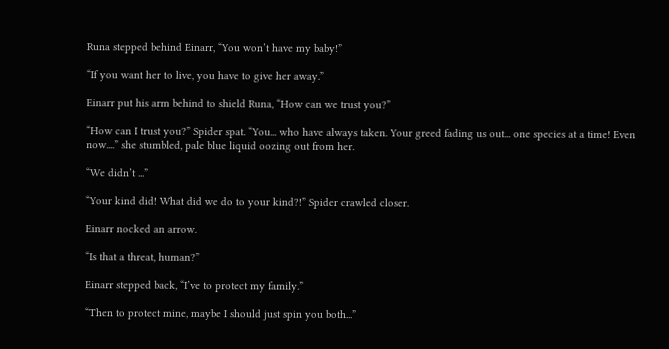Runa stepped behind Einarr, “You won’t have my baby!”

“If you want her to live, you have to give her away.”

Einarr put his arm behind to shield Runa, “How can we trust you?”

“How can I trust you?” Spider spat. “You... who have always taken. Your greed fading us out... one species at a time! Even now....” she stumbled, pale blue liquid oozing out from her.

“We didn’t ...”

“Your kind did! What did we do to your kind?!” Spider crawled closer.

Einarr nocked an arrow.

“Is that a threat, human?”

Einarr stepped back, “I’ve to protect my family.”

“Then to protect mine, maybe I should just spin you both...”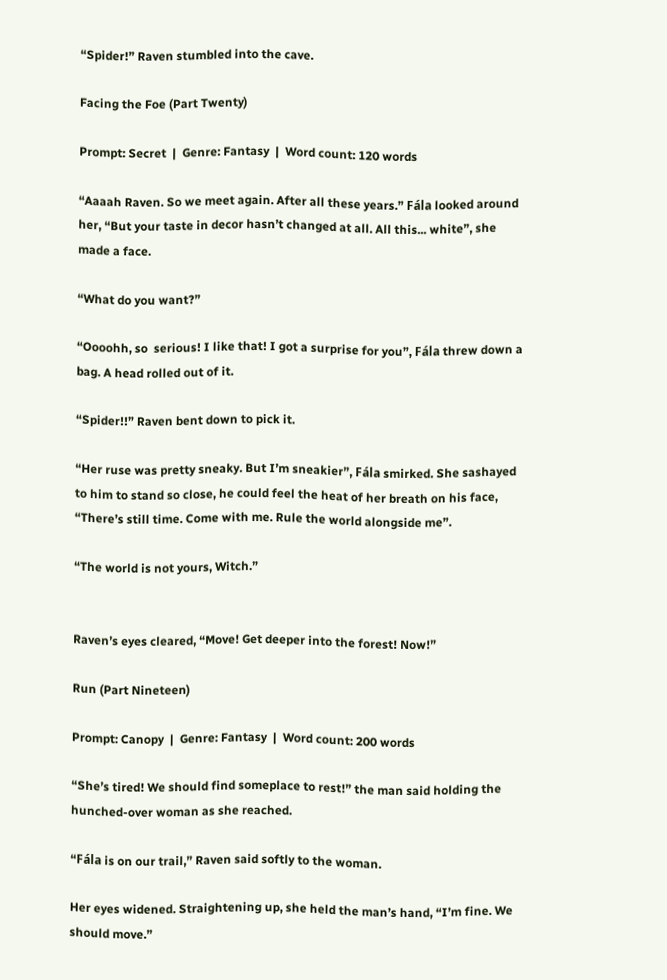“Spider!” Raven stumbled into the cave.

Facing the Foe (Part Twenty)

Prompt: Secret  |  Genre: Fantasy  |  Word count: 120 words

“Aaaah Raven. So we meet again. After all these years.” Fála looked around her, “But your taste in decor hasn’t changed at all. All this... white”, she made a face.

“What do you want?”

“Oooohh, so  serious! I like that! I got a surprise for you”, Fála threw down a bag. A head rolled out of it.

“Spider!!” Raven bent down to pick it.

“Her ruse was pretty sneaky. But I’m sneakier”, Fála smirked. She sashayed to him to stand so close, he could feel the heat of her breath on his face, “There’s still time. Come with me. Rule the world alongside me”.

“The world is not yours, Witch.”


Raven’s eyes cleared, “Move! Get deeper into the forest! Now!”

Run (Part Nineteen)

Prompt: Canopy  |  Genre: Fantasy  |  Word count: 200 words

“She’s tired! We should find someplace to rest!” the man said holding the hunched-over woman as she reached.

“Fála is on our trail,” Raven said softly to the woman.

Her eyes widened. Straightening up, she held the man’s hand, “I’m fine. We should move.”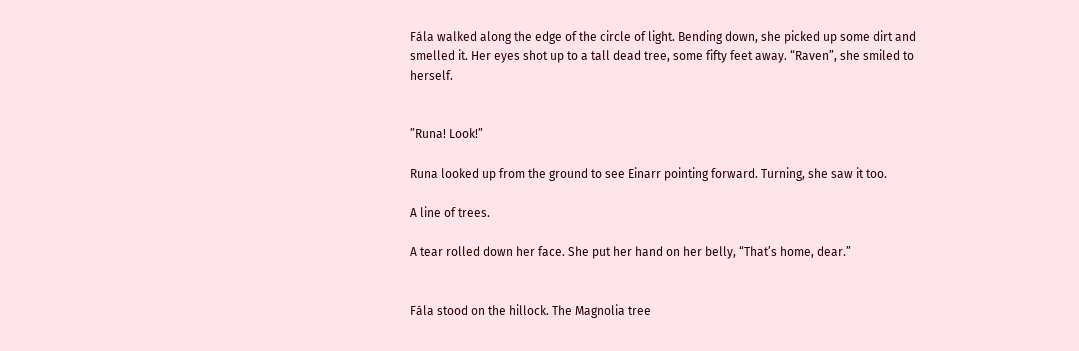Fála walked along the edge of the circle of light. Bending down, she picked up some dirt and smelled it. Her eyes shot up to a tall dead tree, some fifty feet away. “Raven”, she smiled to herself.


”Runa! Look!”

Runa looked up from the ground to see Einarr pointing forward. Turning, she saw it too.

A line of trees.

A tear rolled down her face. She put her hand on her belly, “That’s home, dear.”


Fála stood on the hillock. The Magnolia tree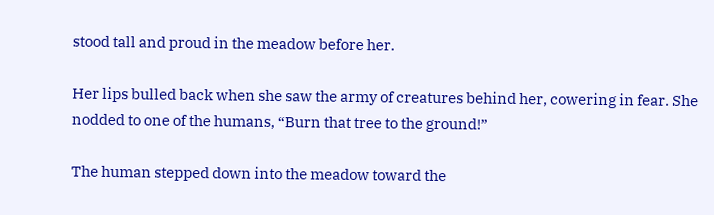stood tall and proud in the meadow before her.

Her lips bulled back when she saw the army of creatures behind her, cowering in fear. She nodded to one of the humans, “Burn that tree to the ground!”

The human stepped down into the meadow toward the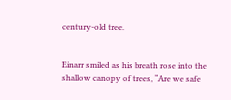century-old tree.


Einarr smiled as his breath rose into the shallow canopy of trees, “Are we safe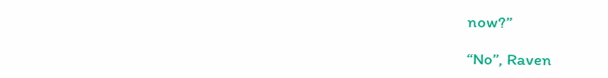now?”

“No”, Raven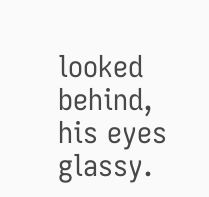looked behind, his eyes glassy.